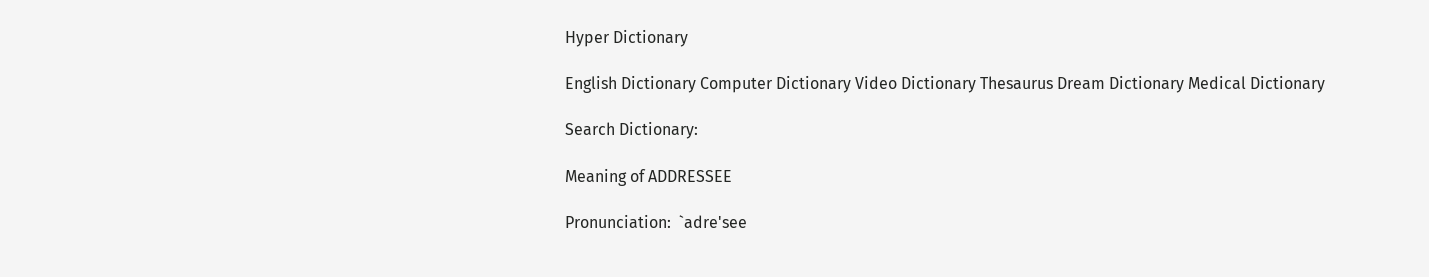Hyper Dictionary

English Dictionary Computer Dictionary Video Dictionary Thesaurus Dream Dictionary Medical Dictionary

Search Dictionary:

Meaning of ADDRESSEE

Pronunciation:  `adre'see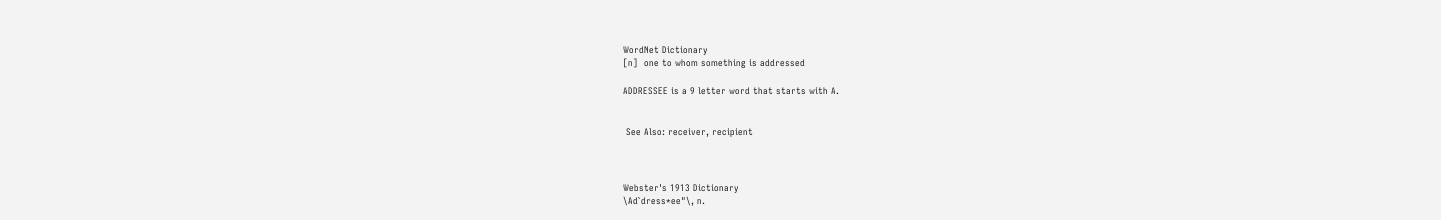WordNet Dictionary
[n]  one to whom something is addressed

ADDRESSEE is a 9 letter word that starts with A.


 See Also: receiver, recipient



Webster's 1913 Dictionary
\Ad`dress*ee"\, n.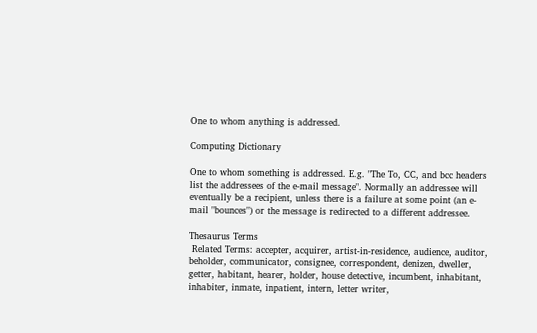One to whom anything is addressed.

Computing Dictionary

One to whom something is addressed. E.g. "The To, CC, and bcc headers list the addressees of the e-mail message". Normally an addressee will eventually be a recipient, unless there is a failure at some point (an e-mail "bounces") or the message is redirected to a different addressee.

Thesaurus Terms
 Related Terms: accepter, acquirer, artist-in-residence, audience, auditor, beholder, communicator, consignee, correspondent, denizen, dweller, getter, habitant, hearer, holder, house detective, incumbent, inhabitant, inhabiter, inmate, inpatient, intern, letter writer,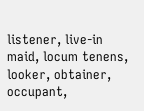listener, live-in maid, locum tenens, looker, obtainer, occupant,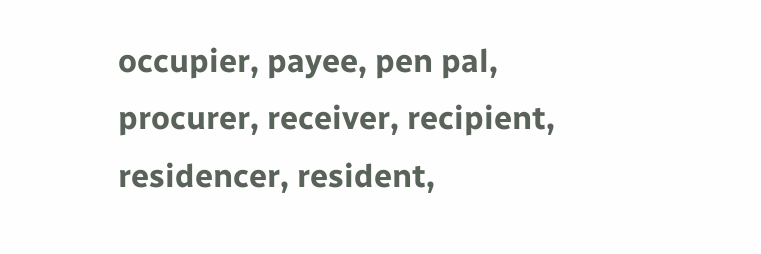occupier, payee, pen pal, procurer, receiver, recipient, residencer, resident,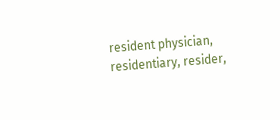resident physician, residentiary, resider,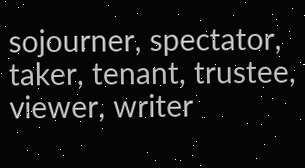sojourner, spectator, taker, tenant, trustee, viewer, writer